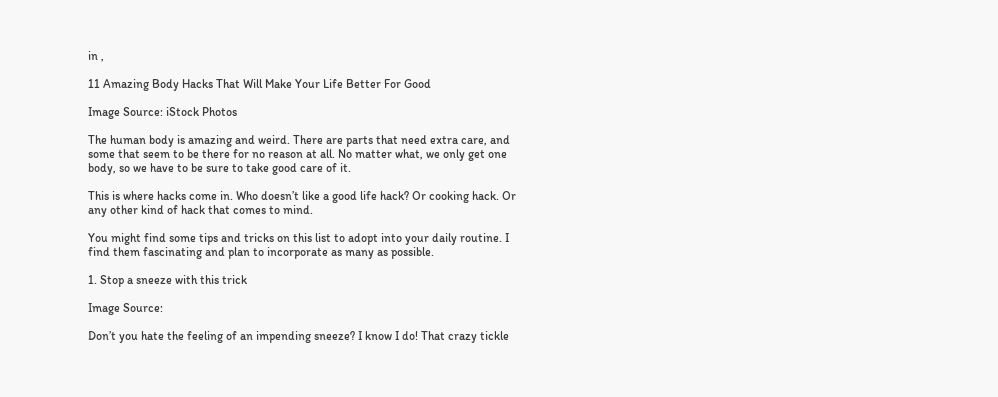in ,

11 Amazing Body Hacks That Will Make Your Life Better For Good

Image Source: iStock Photos

The human body is amazing and weird. There are parts that need extra care, and some that seem to be there for no reason at all. No matter what, we only get one body, so we have to be sure to take good care of it.

This is where hacks come in. Who doesn’t like a good life hack? Or cooking hack. Or any other kind of hack that comes to mind.

You might find some tips and tricks on this list to adopt into your daily routine. I find them fascinating and plan to incorporate as many as possible.

1. Stop a sneeze with this trick

Image Source:

Don’t you hate the feeling of an impending sneeze? I know I do! That crazy tickle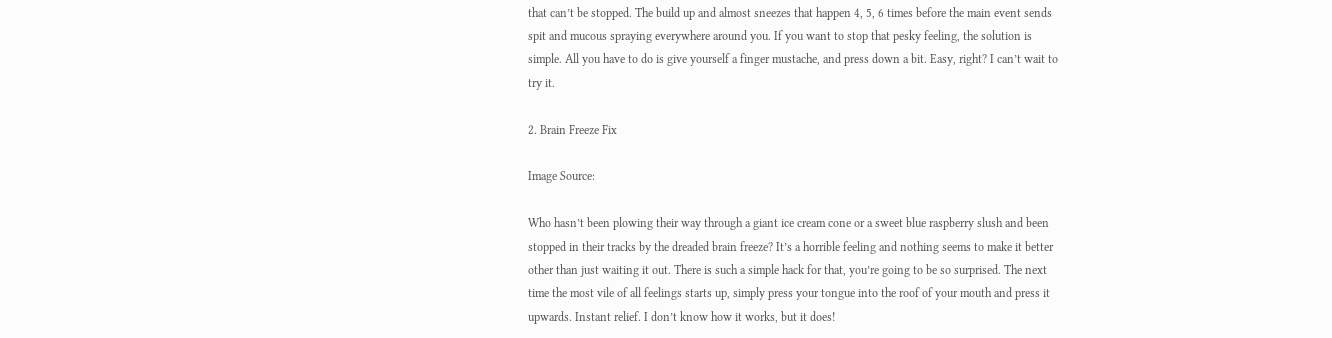that can’t be stopped. The build up and almost sneezes that happen 4, 5, 6 times before the main event sends spit and mucous spraying everywhere around you. If you want to stop that pesky feeling, the solution is simple. All you have to do is give yourself a finger mustache, and press down a bit. Easy, right? I can’t wait to try it.

2. Brain Freeze Fix

Image Source:

Who hasn’t been plowing their way through a giant ice cream cone or a sweet blue raspberry slush and been stopped in their tracks by the dreaded brain freeze? It’s a horrible feeling and nothing seems to make it better other than just waiting it out. There is such a simple hack for that, you’re going to be so surprised. The next time the most vile of all feelings starts up, simply press your tongue into the roof of your mouth and press it upwards. Instant relief. I don’t know how it works, but it does!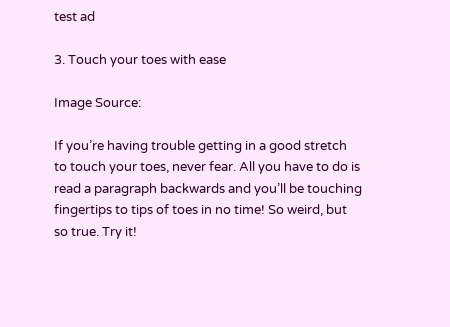test ad

3. Touch your toes with ease

Image Source:

If you’re having trouble getting in a good stretch to touch your toes, never fear. All you have to do is read a paragraph backwards and you’ll be touching fingertips to tips of toes in no time! So weird, but so true. Try it!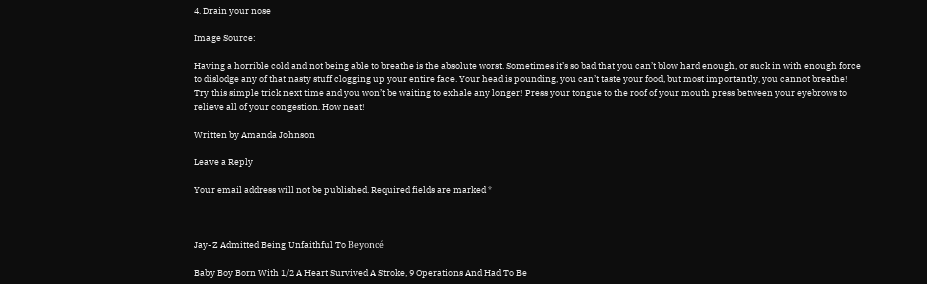4. Drain your nose

Image Source:

Having a horrible cold and not being able to breathe is the absolute worst. Sometimes it’s so bad that you can’t blow hard enough, or suck in with enough force to dislodge any of that nasty stuff clogging up your entire face. Your head is pounding, you can’t taste your food, but most importantly, you cannot breathe! Try this simple trick next time and you won’t be waiting to exhale any longer! Press your tongue to the roof of your mouth press between your eyebrows to relieve all of your congestion. How neat!

Written by Amanda Johnson

Leave a Reply

Your email address will not be published. Required fields are marked *



Jay-Z Admitted Being Unfaithful To Beyoncé

Baby Boy Born With 1/2 A Heart Survived A Stroke, 9 Operations And Had To Be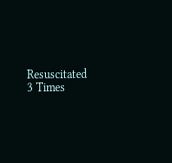Resuscitated 3 Times